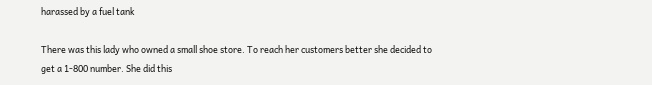harassed by a fuel tank

There was this lady who owned a small shoe store. To reach her customers better she decided to get a 1-800 number. She did this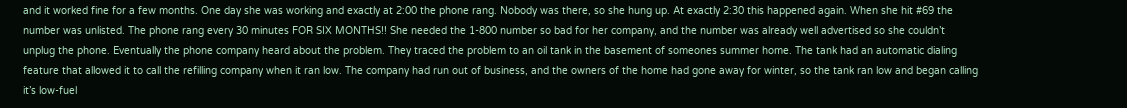and it worked fine for a few months. One day she was working and exactly at 2:00 the phone rang. Nobody was there, so she hung up. At exactly 2:30 this happened again. When she hit #69 the number was unlisted. The phone rang every 30 minutes FOR SIX MONTHS!! She needed the 1-800 number so bad for her company, and the number was already well advertised so she couldn’t unplug the phone. Eventually the phone company heard about the problem. They traced the problem to an oil tank in the basement of someones summer home. The tank had an automatic dialing feature that allowed it to call the refilling company when it ran low. The company had run out of business, and the owners of the home had gone away for winter, so the tank ran low and began calling it’s low-fuel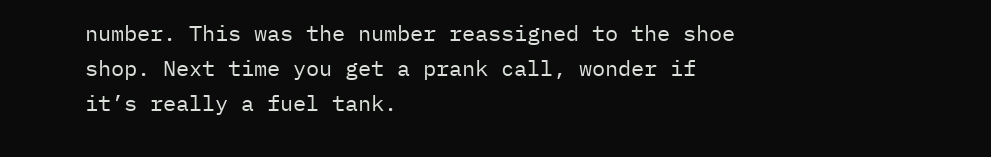number. This was the number reassigned to the shoe shop. Next time you get a prank call, wonder if it’s really a fuel tank.